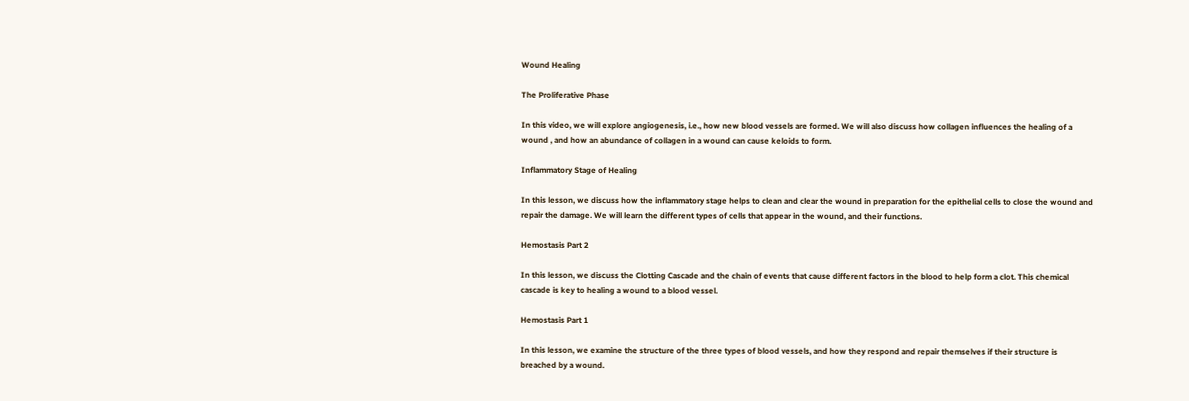Wound Healing

The Proliferative Phase

In this video, we will explore angiogenesis, i.e., how new blood vessels are formed. We will also discuss how collagen influences the healing of a wound , and how an abundance of collagen in a wound can cause keloids to form.

Inflammatory Stage of Healing

In this lesson, we discuss how the inflammatory stage helps to clean and clear the wound in preparation for the epithelial cells to close the wound and repair the damage. We will learn the different types of cells that appear in the wound, and their functions.

Hemostasis Part 2

In this lesson, we discuss the Clotting Cascade and the chain of events that cause different factors in the blood to help form a clot. This chemical cascade is key to healing a wound to a blood vessel.

Hemostasis Part 1

In this lesson, we examine the structure of the three types of blood vessels, and how they respond and repair themselves if their structure is breached by a wound.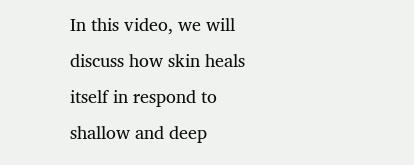In this video, we will discuss how skin heals itself in respond to shallow and deep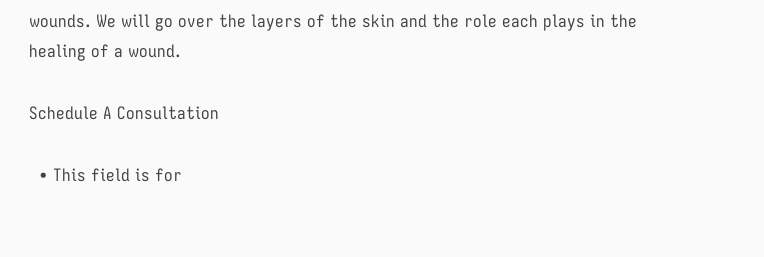wounds. We will go over the layers of the skin and the role each plays in the healing of a wound.

Schedule A Consultation

  • This field is for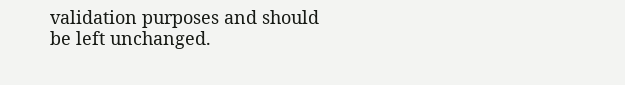validation purposes and should be left unchanged.